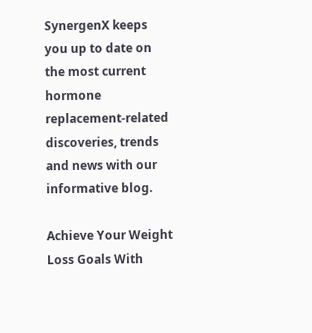SynergenX keeps you up to date on the most current hormone replacement-related discoveries, trends and news with our informative blog.

Achieve Your Weight Loss Goals With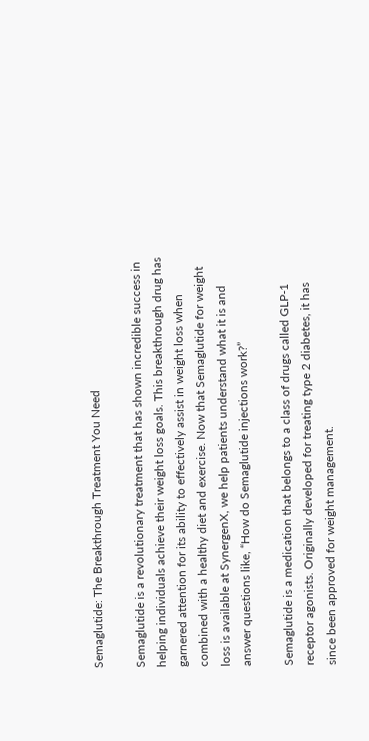Semaglutide: The Breakthrough Treatment You Need

Semaglutide is a revolutionary treatment that has shown incredible success in helping individuals achieve their weight loss goals. This breakthrough drug has garnered attention for its ability to effectively assist in weight loss when combined with a healthy diet and exercise. Now that Semaglutide for weight loss is available at SynergenX, we help patients understand what it is and answer questions like, “How do Semaglutide injections work?”

Semaglutide is a medication that belongs to a class of drugs called GLP-1 receptor agonists. Originally developed for treating type 2 diabetes, it has since been approved for weight management.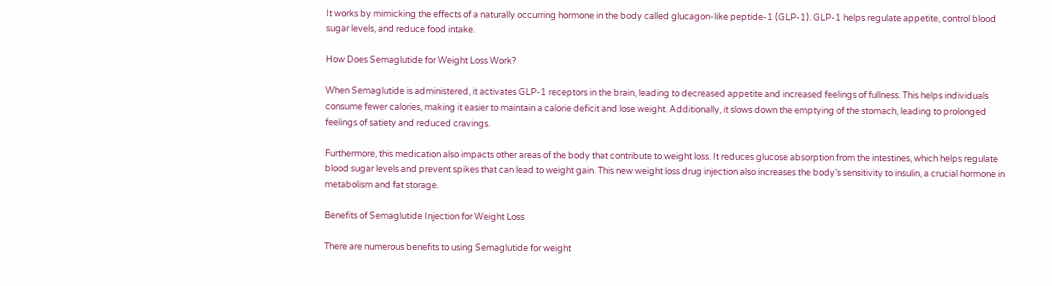It works by mimicking the effects of a naturally occurring hormone in the body called glucagon-like peptide-1 (GLP-1). GLP-1 helps regulate appetite, control blood sugar levels, and reduce food intake.

How Does Semaglutide for Weight Loss Work?

When Semaglutide is administered, it activates GLP-1 receptors in the brain, leading to decreased appetite and increased feelings of fullness. This helps individuals consume fewer calories, making it easier to maintain a calorie deficit and lose weight. Additionally, it slows down the emptying of the stomach, leading to prolonged feelings of satiety and reduced cravings.

Furthermore, this medication also impacts other areas of the body that contribute to weight loss. It reduces glucose absorption from the intestines, which helps regulate blood sugar levels and prevent spikes that can lead to weight gain. This new weight loss drug injection also increases the body’s sensitivity to insulin, a crucial hormone in metabolism and fat storage.

Benefits of Semaglutide Injection for Weight Loss

There are numerous benefits to using Semaglutide for weight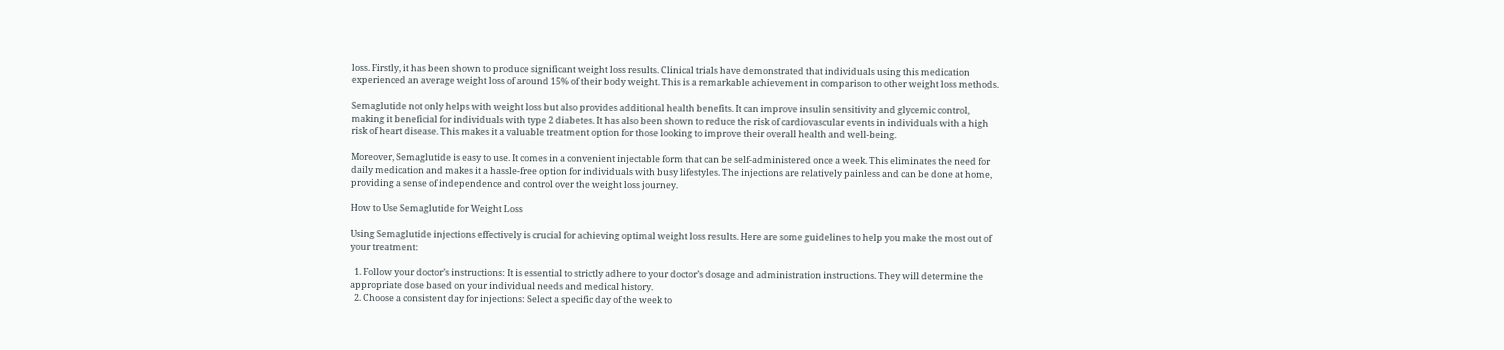loss. Firstly, it has been shown to produce significant weight loss results. Clinical trials have demonstrated that individuals using this medication experienced an average weight loss of around 15% of their body weight. This is a remarkable achievement in comparison to other weight loss methods.

Semaglutide not only helps with weight loss but also provides additional health benefits. It can improve insulin sensitivity and glycemic control, making it beneficial for individuals with type 2 diabetes. It has also been shown to reduce the risk of cardiovascular events in individuals with a high risk of heart disease. This makes it a valuable treatment option for those looking to improve their overall health and well-being.

Moreover, Semaglutide is easy to use. It comes in a convenient injectable form that can be self-administered once a week. This eliminates the need for daily medication and makes it a hassle-free option for individuals with busy lifestyles. The injections are relatively painless and can be done at home, providing a sense of independence and control over the weight loss journey.

How to Use Semaglutide for Weight Loss

Using Semaglutide injections effectively is crucial for achieving optimal weight loss results. Here are some guidelines to help you make the most out of your treatment:

  1. Follow your doctor’s instructions: It is essential to strictly adhere to your doctor’s dosage and administration instructions. They will determine the appropriate dose based on your individual needs and medical history.
  2. Choose a consistent day for injections: Select a specific day of the week to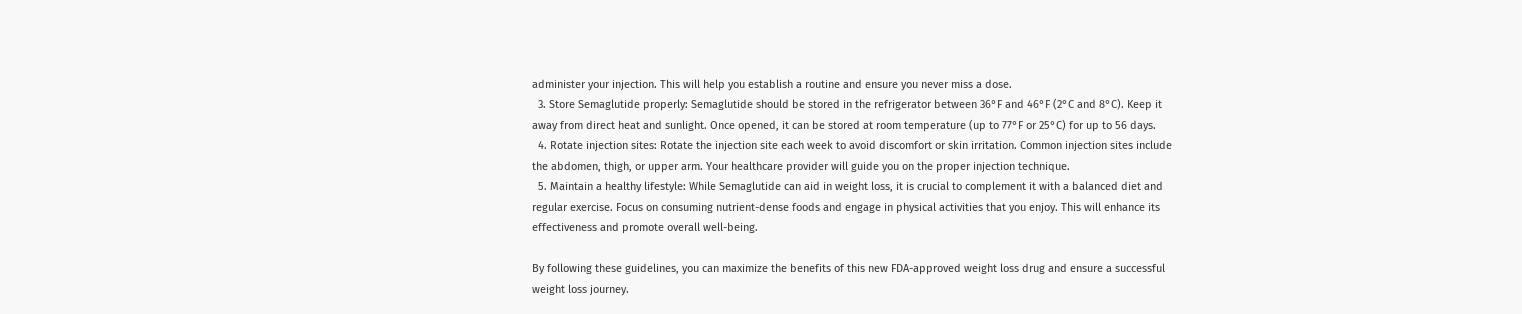administer your injection. This will help you establish a routine and ensure you never miss a dose.
  3. Store Semaglutide properly: Semaglutide should be stored in the refrigerator between 36°F and 46°F (2°C and 8°C). Keep it away from direct heat and sunlight. Once opened, it can be stored at room temperature (up to 77°F or 25°C) for up to 56 days.
  4. Rotate injection sites: Rotate the injection site each week to avoid discomfort or skin irritation. Common injection sites include the abdomen, thigh, or upper arm. Your healthcare provider will guide you on the proper injection technique.
  5. Maintain a healthy lifestyle: While Semaglutide can aid in weight loss, it is crucial to complement it with a balanced diet and regular exercise. Focus on consuming nutrient-dense foods and engage in physical activities that you enjoy. This will enhance its effectiveness and promote overall well-being.

By following these guidelines, you can maximize the benefits of this new FDA-approved weight loss drug and ensure a successful weight loss journey.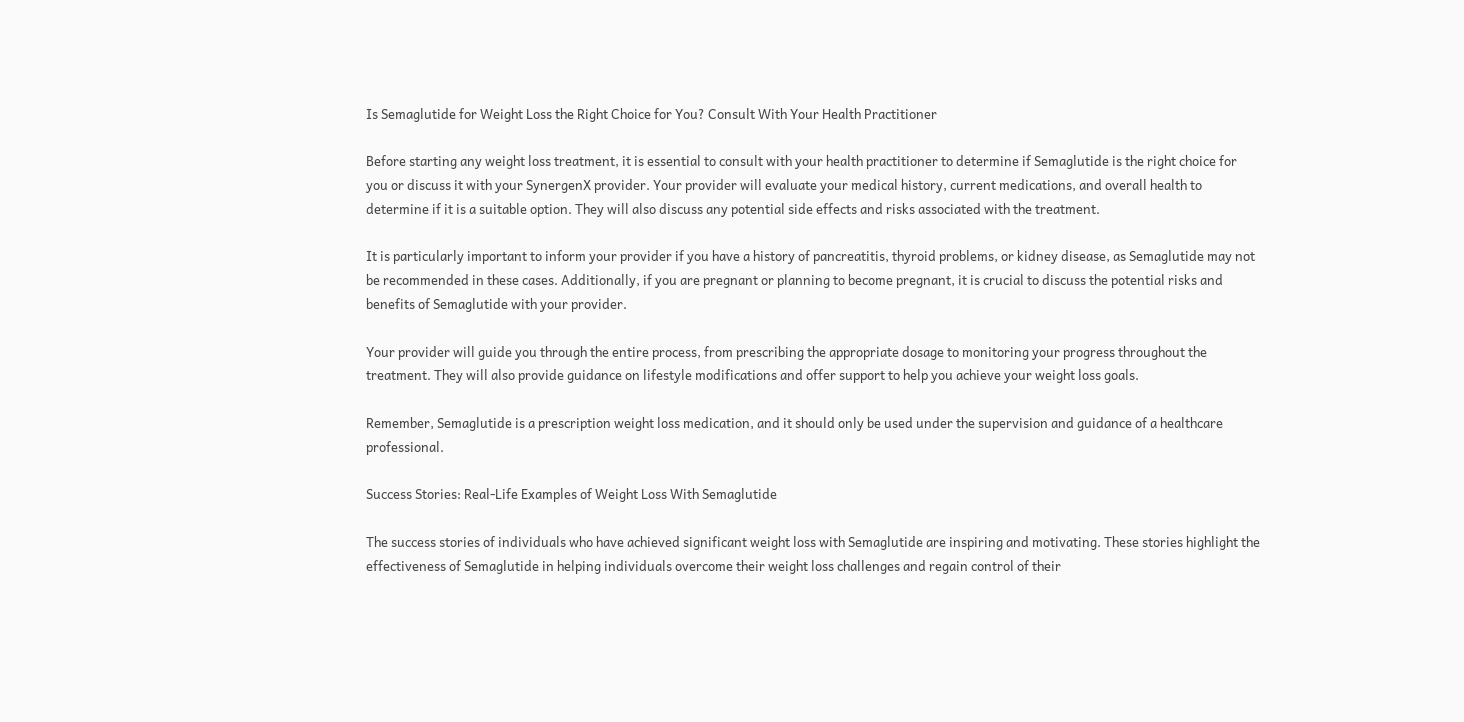Is Semaglutide for Weight Loss the Right Choice for You? Consult With Your Health Practitioner

Before starting any weight loss treatment, it is essential to consult with your health practitioner to determine if Semaglutide is the right choice for you or discuss it with your SynergenX provider. Your provider will evaluate your medical history, current medications, and overall health to determine if it is a suitable option. They will also discuss any potential side effects and risks associated with the treatment.

It is particularly important to inform your provider if you have a history of pancreatitis, thyroid problems, or kidney disease, as Semaglutide may not be recommended in these cases. Additionally, if you are pregnant or planning to become pregnant, it is crucial to discuss the potential risks and benefits of Semaglutide with your provider.

Your provider will guide you through the entire process, from prescribing the appropriate dosage to monitoring your progress throughout the treatment. They will also provide guidance on lifestyle modifications and offer support to help you achieve your weight loss goals.

Remember, Semaglutide is a prescription weight loss medication, and it should only be used under the supervision and guidance of a healthcare professional.

Success Stories: Real-Life Examples of Weight Loss With Semaglutide

The success stories of individuals who have achieved significant weight loss with Semaglutide are inspiring and motivating. These stories highlight the effectiveness of Semaglutide in helping individuals overcome their weight loss challenges and regain control of their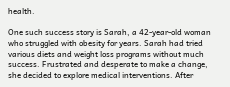health.

One such success story is Sarah, a 42-year-old woman who struggled with obesity for years. Sarah had tried various diets and weight loss programs without much success. Frustrated and desperate to make a change, she decided to explore medical interventions. After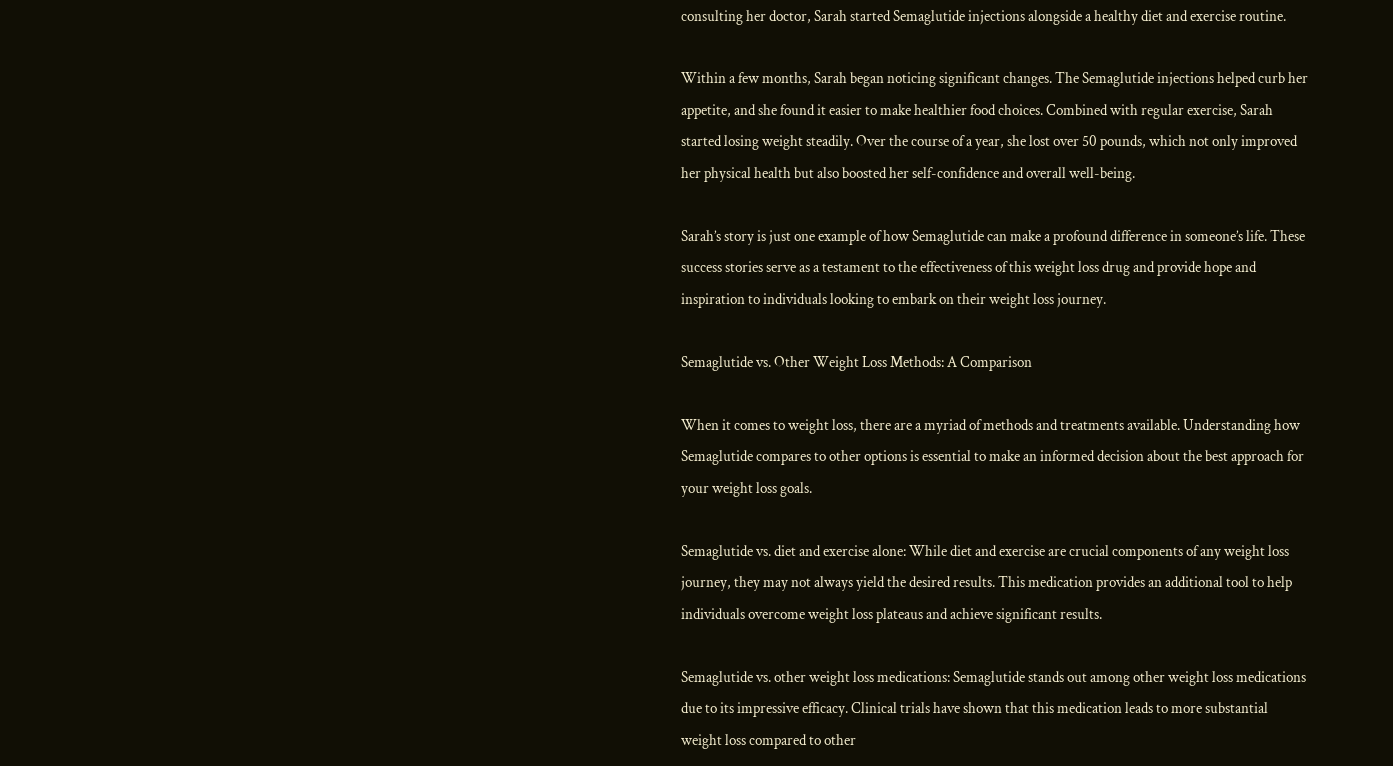consulting her doctor, Sarah started Semaglutide injections alongside a healthy diet and exercise routine.

Within a few months, Sarah began noticing significant changes. The Semaglutide injections helped curb her appetite, and she found it easier to make healthier food choices. Combined with regular exercise, Sarah started losing weight steadily. Over the course of a year, she lost over 50 pounds, which not only improved her physical health but also boosted her self-confidence and overall well-being.

Sarah’s story is just one example of how Semaglutide can make a profound difference in someone’s life. These success stories serve as a testament to the effectiveness of this weight loss drug and provide hope and inspiration to individuals looking to embark on their weight loss journey.

Semaglutide vs. Other Weight Loss Methods: A Comparison

When it comes to weight loss, there are a myriad of methods and treatments available. Understanding how Semaglutide compares to other options is essential to make an informed decision about the best approach for your weight loss goals.

Semaglutide vs. diet and exercise alone: While diet and exercise are crucial components of any weight loss journey, they may not always yield the desired results. This medication provides an additional tool to help individuals overcome weight loss plateaus and achieve significant results.

Semaglutide vs. other weight loss medications: Semaglutide stands out among other weight loss medications due to its impressive efficacy. Clinical trials have shown that this medication leads to more substantial weight loss compared to other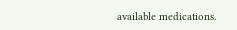available medications.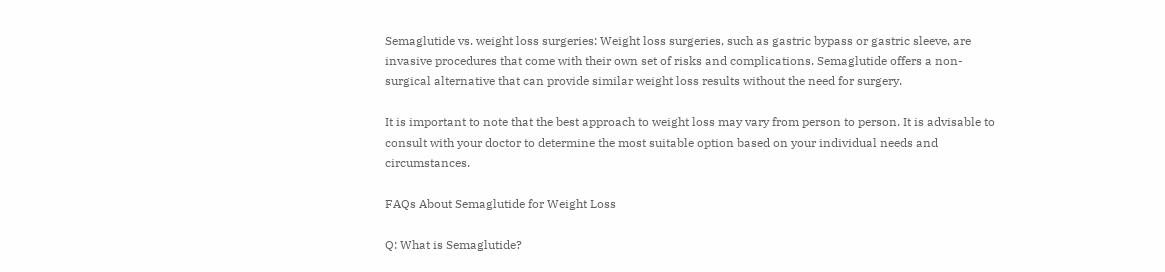Semaglutide vs. weight loss surgeries: Weight loss surgeries, such as gastric bypass or gastric sleeve, are invasive procedures that come with their own set of risks and complications. Semaglutide offers a non-surgical alternative that can provide similar weight loss results without the need for surgery.

It is important to note that the best approach to weight loss may vary from person to person. It is advisable to consult with your doctor to determine the most suitable option based on your individual needs and circumstances.

FAQs About Semaglutide for Weight Loss

Q: What is Semaglutide?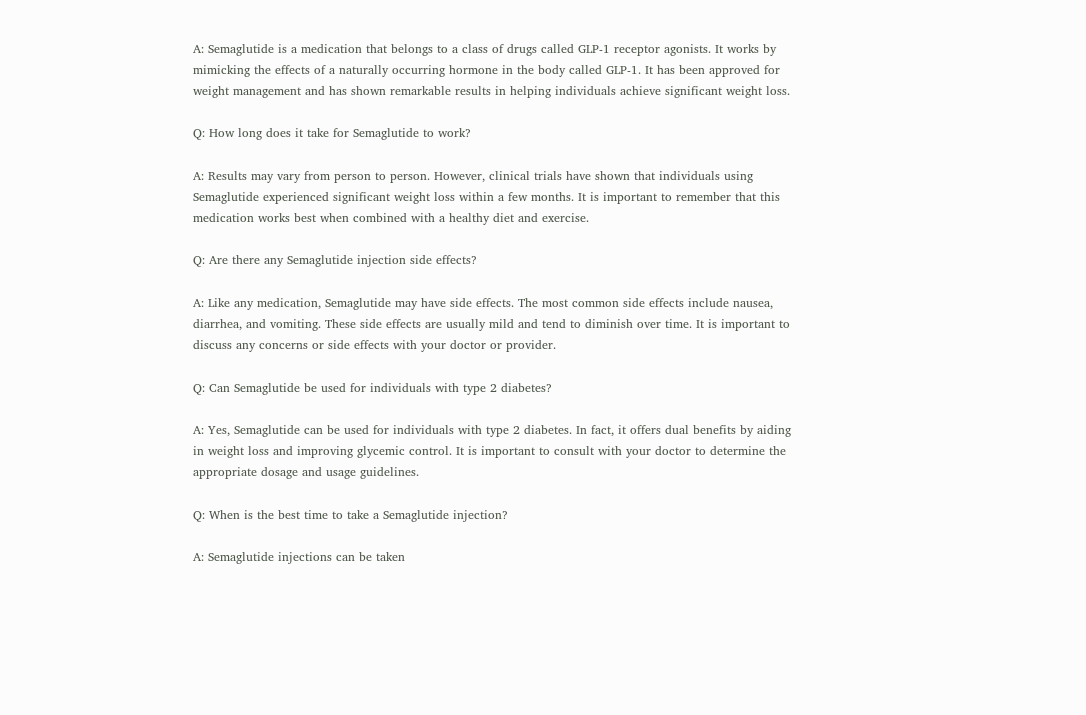A: Semaglutide is a medication that belongs to a class of drugs called GLP-1 receptor agonists. It works by mimicking the effects of a naturally occurring hormone in the body called GLP-1. It has been approved for weight management and has shown remarkable results in helping individuals achieve significant weight loss.

Q: How long does it take for Semaglutide to work?

A: Results may vary from person to person. However, clinical trials have shown that individuals using Semaglutide experienced significant weight loss within a few months. It is important to remember that this medication works best when combined with a healthy diet and exercise.

Q: Are there any Semaglutide injection side effects?

A: Like any medication, Semaglutide may have side effects. The most common side effects include nausea, diarrhea, and vomiting. These side effects are usually mild and tend to diminish over time. It is important to discuss any concerns or side effects with your doctor or provider.

Q: Can Semaglutide be used for individuals with type 2 diabetes?

A: Yes, Semaglutide can be used for individuals with type 2 diabetes. In fact, it offers dual benefits by aiding in weight loss and improving glycemic control. It is important to consult with your doctor to determine the appropriate dosage and usage guidelines.

Q: When is the best time to take a Semaglutide injection?

A: Semaglutide injections can be taken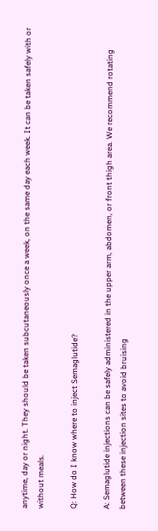anytime, day or night. They should be taken subcutaneously once a week, on the same day each week. It can be taken safely with or without meals.

Q: How do I know where to inject Semaglutide?

A: Semaglutide injections can be safely administered in the upper arm, abdomen, or front thigh area. We recommend rotating between these injection sites to avoid bruising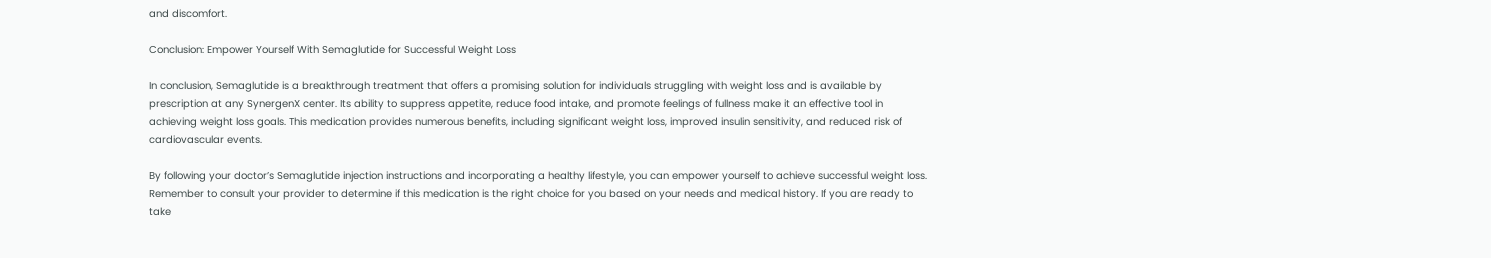and discomfort.

Conclusion: Empower Yourself With Semaglutide for Successful Weight Loss

In conclusion, Semaglutide is a breakthrough treatment that offers a promising solution for individuals struggling with weight loss and is available by prescription at any SynergenX center. Its ability to suppress appetite, reduce food intake, and promote feelings of fullness make it an effective tool in achieving weight loss goals. This medication provides numerous benefits, including significant weight loss, improved insulin sensitivity, and reduced risk of cardiovascular events.

By following your doctor’s Semaglutide injection instructions and incorporating a healthy lifestyle, you can empower yourself to achieve successful weight loss. Remember to consult your provider to determine if this medication is the right choice for you based on your needs and medical history. If you are ready to take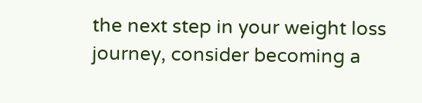the next step in your weight loss journey, consider becoming a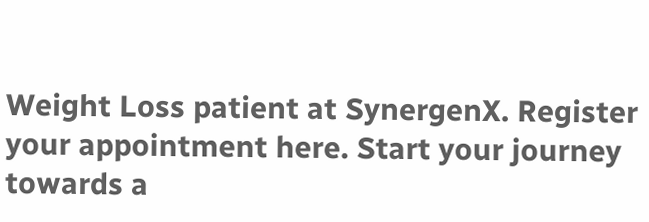Weight Loss patient at SynergenX. Register your appointment here. Start your journey towards a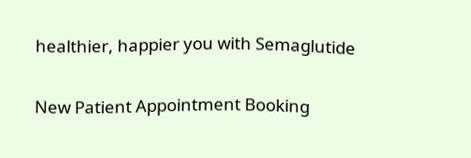healthier, happier you with Semaglutide

New Patient Appointment Booking